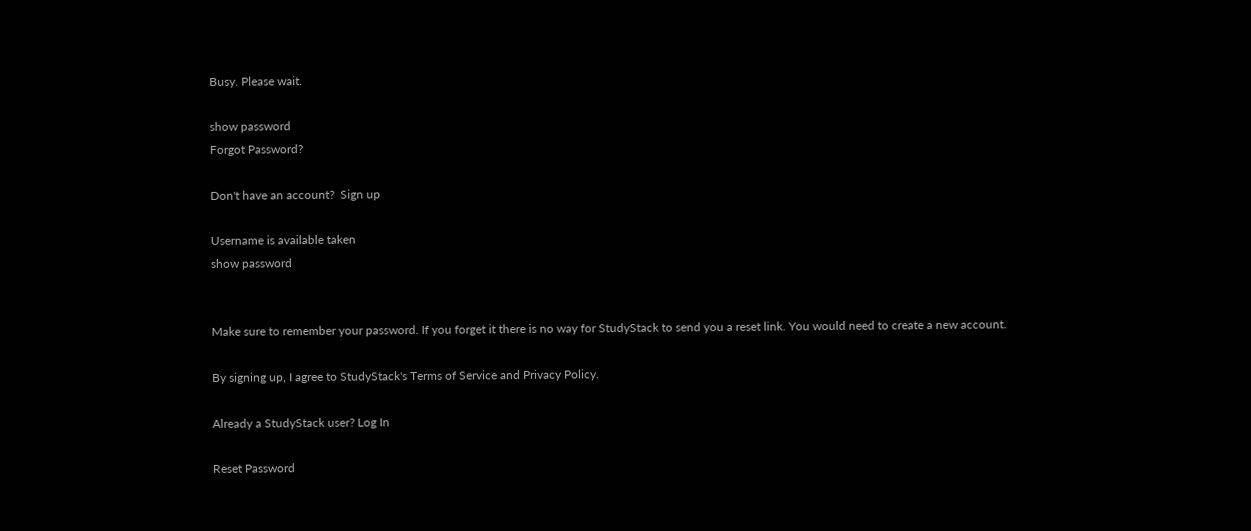Busy. Please wait.

show password
Forgot Password?

Don't have an account?  Sign up

Username is available taken
show password


Make sure to remember your password. If you forget it there is no way for StudyStack to send you a reset link. You would need to create a new account.

By signing up, I agree to StudyStack's Terms of Service and Privacy Policy.

Already a StudyStack user? Log In

Reset Password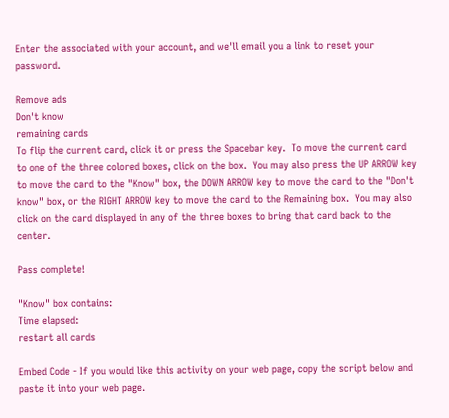Enter the associated with your account, and we'll email you a link to reset your password.

Remove ads
Don't know
remaining cards
To flip the current card, click it or press the Spacebar key.  To move the current card to one of the three colored boxes, click on the box.  You may also press the UP ARROW key to move the card to the "Know" box, the DOWN ARROW key to move the card to the "Don't know" box, or the RIGHT ARROW key to move the card to the Remaining box.  You may also click on the card displayed in any of the three boxes to bring that card back to the center.

Pass complete!

"Know" box contains:
Time elapsed:
restart all cards

Embed Code - If you would like this activity on your web page, copy the script below and paste it into your web page.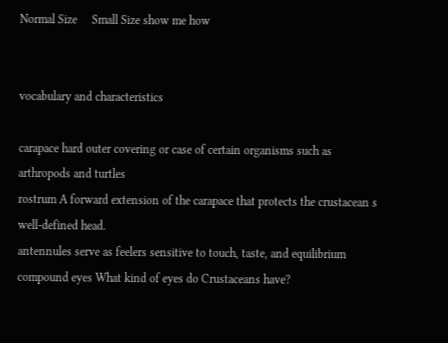Normal Size     Small Size show me how


vocabulary and characteristics

carapace hard outer covering or case of certain organisms such as arthropods and turtles
rostrum A forward extension of the carapace that protects the crustacean s well-defined head.
antennules serve as feelers sensitive to touch, taste, and equilibrium
compound eyes What kind of eyes do Crustaceans have?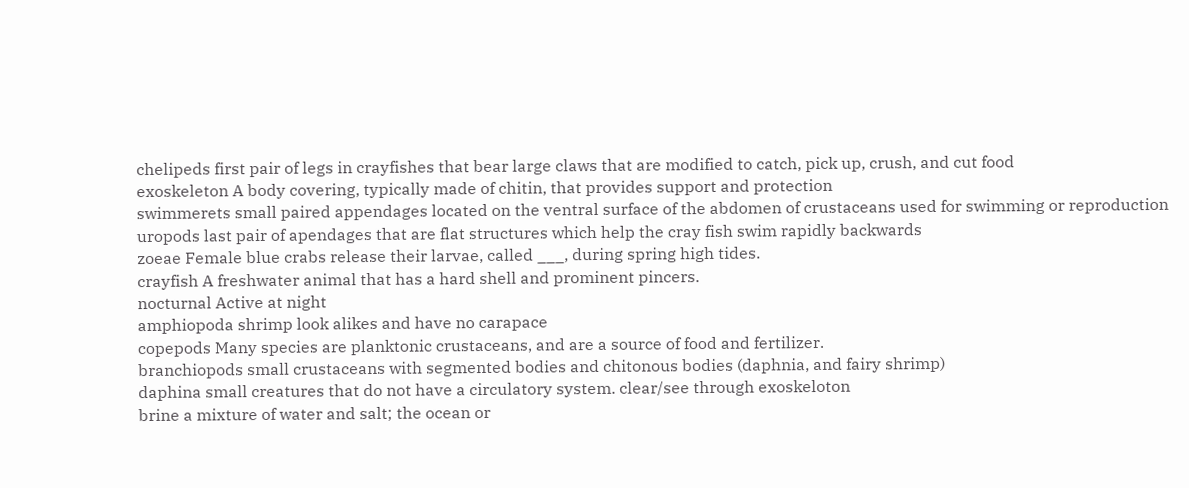chelipeds first pair of legs in crayfishes that bear large claws that are modified to catch, pick up, crush, and cut food
exoskeleton A body covering, typically made of chitin, that provides support and protection
swimmerets small paired appendages located on the ventral surface of the abdomen of crustaceans used for swimming or reproduction
uropods last pair of apendages that are flat structures which help the cray fish swim rapidly backwards
zoeae Female blue crabs release their larvae, called ___, during spring high tides.
crayfish A freshwater animal that has a hard shell and prominent pincers.
nocturnal Active at night
amphiopoda shrimp look alikes and have no carapace
copepods Many species are planktonic crustaceans, and are a source of food and fertilizer.
branchiopods small crustaceans with segmented bodies and chitonous bodies (daphnia, and fairy shrimp)
daphina small creatures that do not have a circulatory system. clear/see through exoskeloton
brine a mixture of water and salt; the ocean or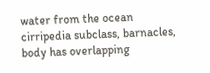water from the ocean
cirripedia subclass, barnacles, body has overlapping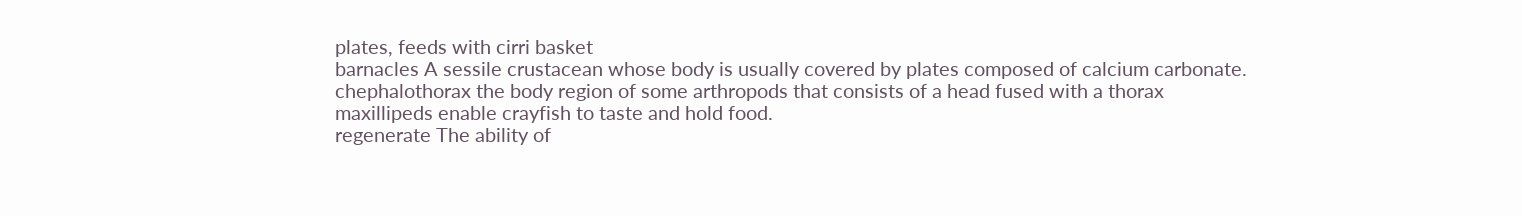plates, feeds with cirri basket
barnacles A sessile crustacean whose body is usually covered by plates composed of calcium carbonate.
chephalothorax the body region of some arthropods that consists of a head fused with a thorax
maxillipeds enable crayfish to taste and hold food.
regenerate The ability of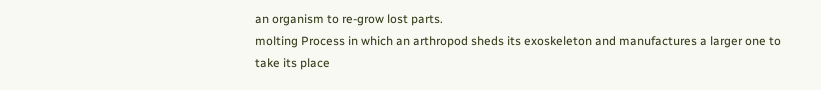an organism to re-grow lost parts.
molting Process in which an arthropod sheds its exoskeleton and manufactures a larger one to take its place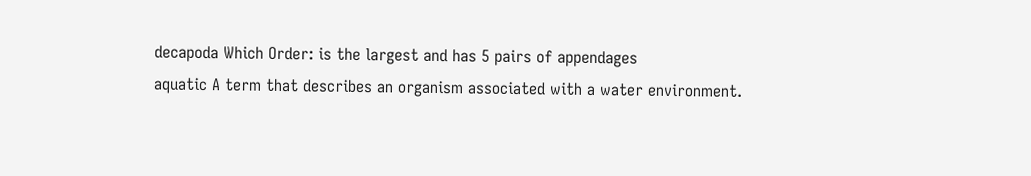decapoda Which Order: is the largest and has 5 pairs of appendages
aquatic A term that describes an organism associated with a water environment.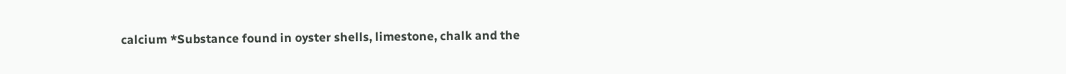calcium *Substance found in oyster shells, limestone, chalk and the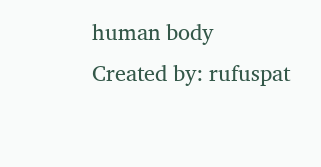human body
Created by: rufuspat